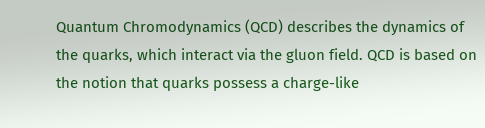Quantum Chromodynamics (QCD) describes the dynamics of the quarks, which interact via the gluon field. QCD is based on the notion that quarks possess a charge-like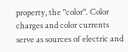property, the "color". Color charges and color currents serve as sources of electric and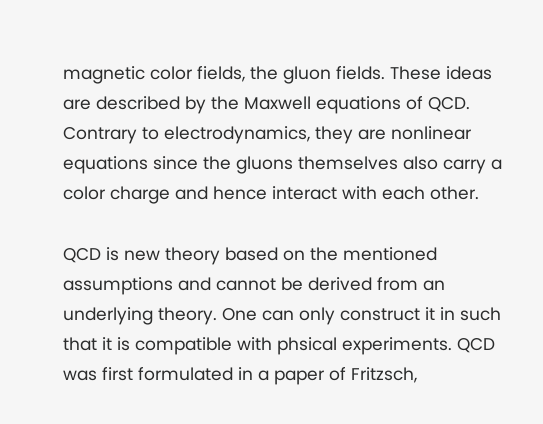magnetic color fields, the gluon fields. These ideas are described by the Maxwell equations of QCD. Contrary to electrodynamics, they are nonlinear equations since the gluons themselves also carry a color charge and hence interact with each other.

QCD is new theory based on the mentioned assumptions and cannot be derived from an underlying theory. One can only construct it in such that it is compatible with phsical experiments. QCD was first formulated in a paper of Fritzsch,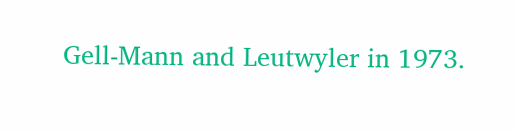Gell-Mann and Leutwyler in 1973.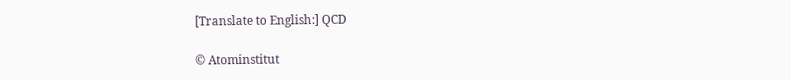[Translate to English:] QCD

© Atominstitut